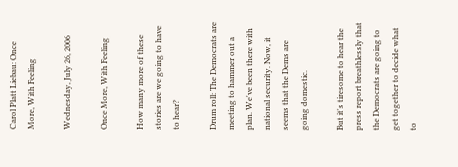Carol Platt Liebau: Once More, With Feeling

Wednesday, July 26, 2006

Once More, With Feeling

How many more of these stories are we going to have to hear?

Drum roll: The Democrats are meeting to hammer out a plan. We've been there with national security. Now, it seems that the Dems are going domestic.

But it's tiresome to hear the press report breathlessly that the Democrats are going to get together to decide what to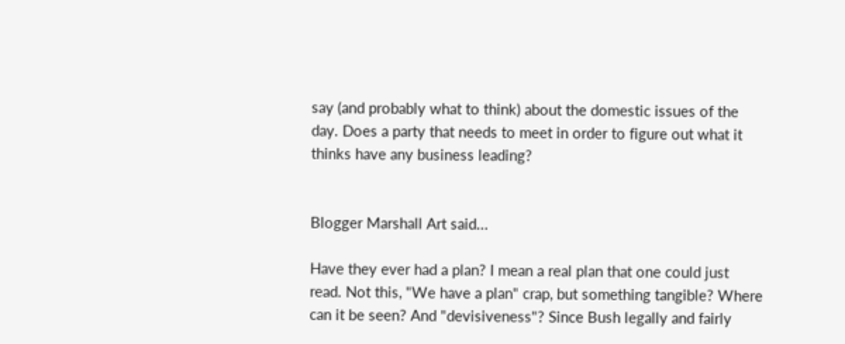say (and probably what to think) about the domestic issues of the day. Does a party that needs to meet in order to figure out what it thinks have any business leading?


Blogger Marshall Art said...

Have they ever had a plan? I mean a real plan that one could just read. Not this, "We have a plan" crap, but something tangible? Where can it be seen? And "devisiveness"? Since Bush legally and fairly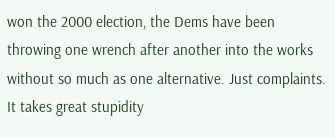won the 2000 election, the Dems have been throwing one wrench after another into the works without so much as one alternative. Just complaints. It takes great stupidity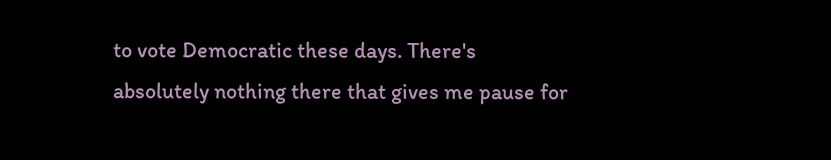to vote Democratic these days. There's absolutely nothing there that gives me pause for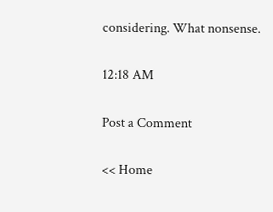considering. What nonsense.

12:18 AM

Post a Comment

<< Home